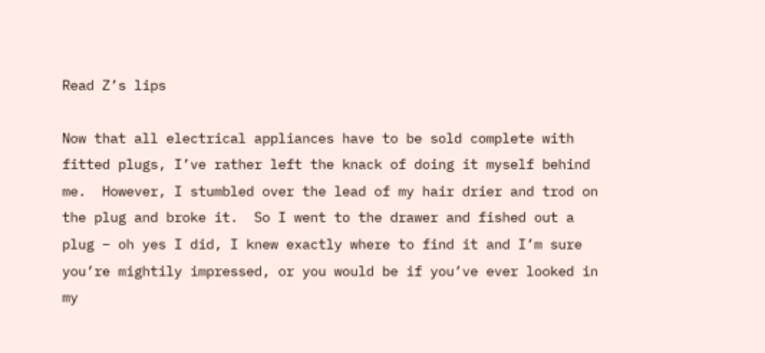Read Z’s lips

Now that all electrical appliances have to be sold complete with fitted plugs, I’ve rather left the knack of doing it myself behind me.  However, I stumbled over the lead of my hair drier and trod on the plug and broke it.  So I went to the drawer and fished out a plug – oh yes I did, I knew exactly where to find it and I’m sure you’re mightily impressed, or you would be if you’ve ever looked in my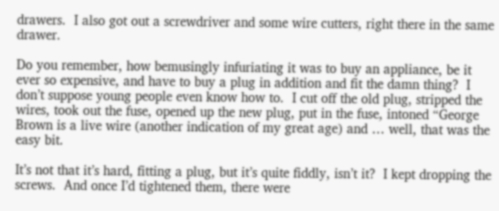drawers.  I also got out a screwdriver and some wire cutters, right there in the same drawer.

Do you remember, how bemusingly infuriating it was to buy an appliance, be it ever so expensive, and have to buy a plug in addition and fit the damn thing?  I don’t suppose young people even know how to.  I cut off the old plug, stripped the wires, took out the fuse, opened up the new plug, put in the fuse, intoned “George Brown is a live wire (another indication of my great age) and … well, that was the easy bit.

It’s not that it’s hard, fitting a plug, but it’s quite fiddly, isn’t it?  I kept dropping the screws.  And once I’d tightened them, there were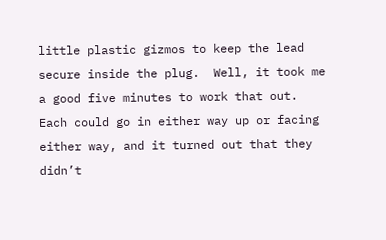little plastic gizmos to keep the lead secure inside the plug.  Well, it took me a good five minutes to work that out.  Each could go in either way up or facing either way, and it turned out that they didn’t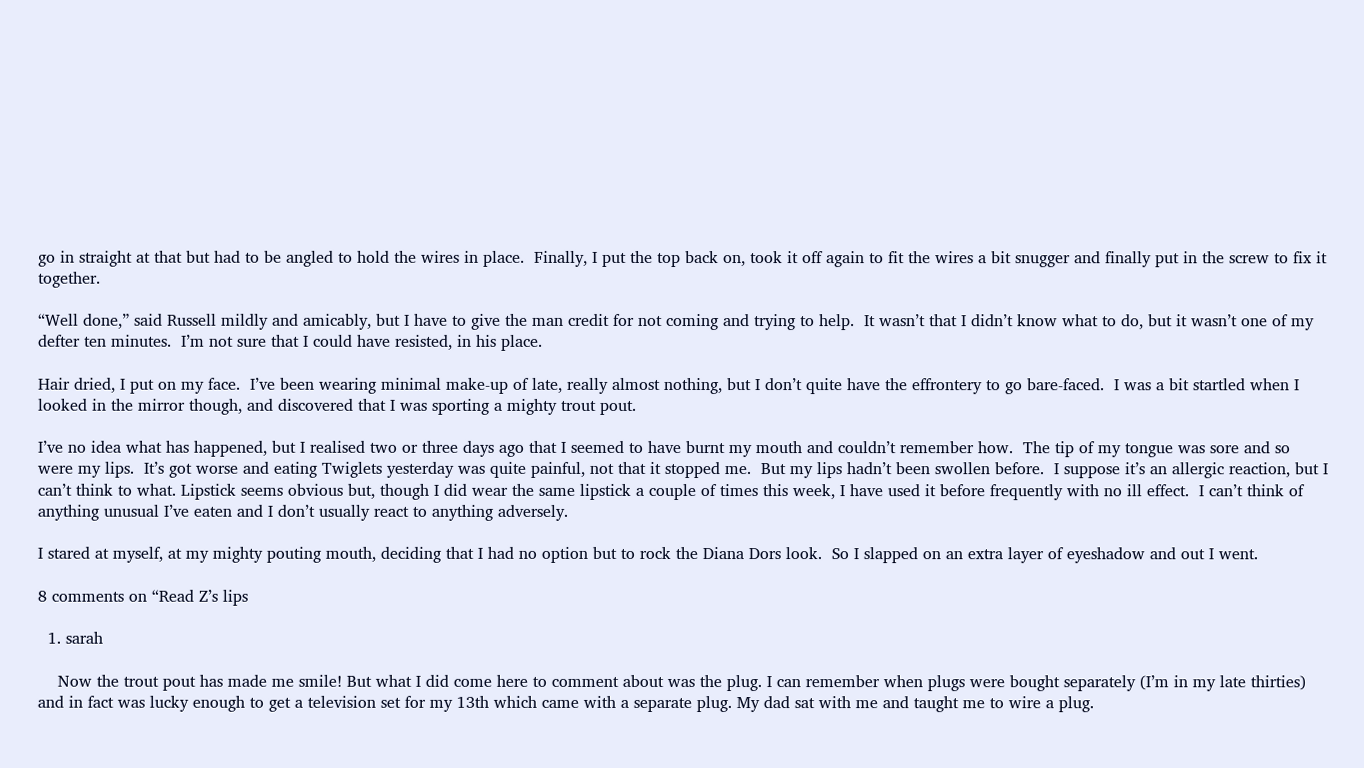go in straight at that but had to be angled to hold the wires in place.  Finally, I put the top back on, took it off again to fit the wires a bit snugger and finally put in the screw to fix it together.

“Well done,” said Russell mildly and amicably, but I have to give the man credit for not coming and trying to help.  It wasn’t that I didn’t know what to do, but it wasn’t one of my defter ten minutes.  I’m not sure that I could have resisted, in his place.

Hair dried, I put on my face.  I’ve been wearing minimal make-up of late, really almost nothing, but I don’t quite have the effrontery to go bare-faced.  I was a bit startled when I looked in the mirror though, and discovered that I was sporting a mighty trout pout.

I’ve no idea what has happened, but I realised two or three days ago that I seemed to have burnt my mouth and couldn’t remember how.  The tip of my tongue was sore and so were my lips.  It’s got worse and eating Twiglets yesterday was quite painful, not that it stopped me.  But my lips hadn’t been swollen before.  I suppose it’s an allergic reaction, but I can’t think to what. Lipstick seems obvious but, though I did wear the same lipstick a couple of times this week, I have used it before frequently with no ill effect.  I can’t think of anything unusual I’ve eaten and I don’t usually react to anything adversely.

I stared at myself, at my mighty pouting mouth, deciding that I had no option but to rock the Diana Dors look.  So I slapped on an extra layer of eyeshadow and out I went.

8 comments on “Read Z’s lips

  1. sarah

    Now the trout pout has made me smile! But what I did come here to comment about was the plug. I can remember when plugs were bought separately (I’m in my late thirties) and in fact was lucky enough to get a television set for my 13th which came with a separate plug. My dad sat with me and taught me to wire a plug.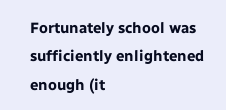Fortunately school was sufficiently enlightened enough (it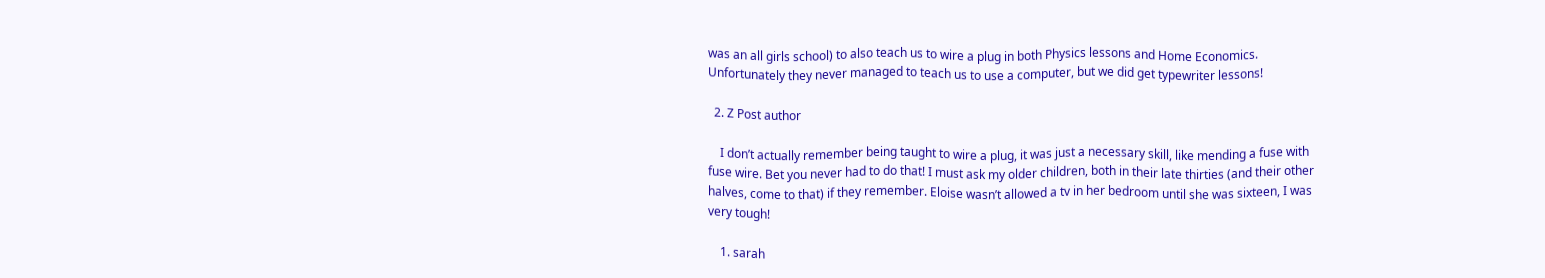was an all girls school) to also teach us to wire a plug in both Physics lessons and Home Economics. Unfortunately they never managed to teach us to use a computer, but we did get typewriter lessons!

  2. Z Post author

    I don’t actually remember being taught to wire a plug, it was just a necessary skill, like mending a fuse with fuse wire. Bet you never had to do that! I must ask my older children, both in their late thirties (and their other halves, come to that) if they remember. Eloise wasn’t allowed a tv in her bedroom until she was sixteen, I was very tough!

    1. sarah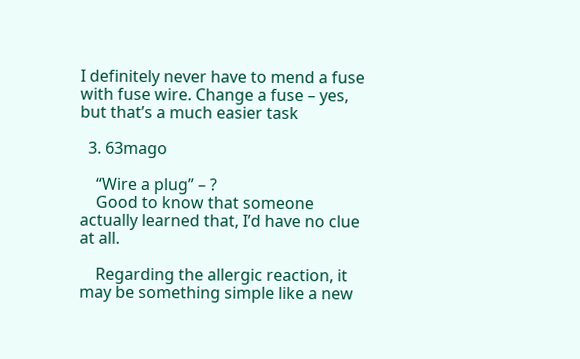I definitely never have to mend a fuse with fuse wire. Change a fuse – yes, but that’s a much easier task

  3. 63mago

    “Wire a plug” – ?
    Good to know that someone actually learned that, I’d have no clue at all.

    Regarding the allergic reaction, it may be something simple like a new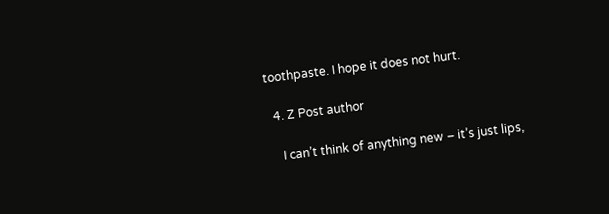toothpaste. I hope it does not hurt.

  4. Z Post author

    I can’t think of anything new – it’s just lips,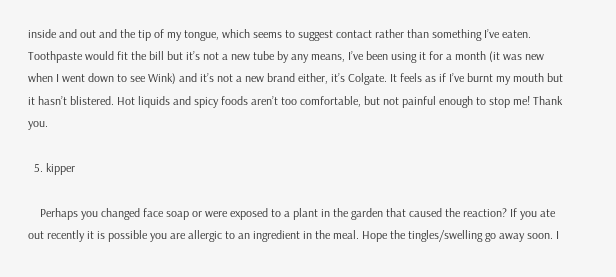inside and out and the tip of my tongue, which seems to suggest contact rather than something I’ve eaten. Toothpaste would fit the bill but it’s not a new tube by any means, I’ve been using it for a month (it was new when I went down to see Wink) and it’s not a new brand either, it’s Colgate. It feels as if I’ve burnt my mouth but it hasn’t blistered. Hot liquids and spicy foods aren’t too comfortable, but not painful enough to stop me! Thank you.

  5. kipper

    Perhaps you changed face soap or were exposed to a plant in the garden that caused the reaction? If you ate out recently it is possible you are allergic to an ingredient in the meal. Hope the tingles/swelling go away soon. I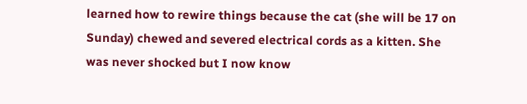learned how to rewire things because the cat (she will be 17 on Sunday) chewed and severed electrical cords as a kitten. She was never shocked but I now know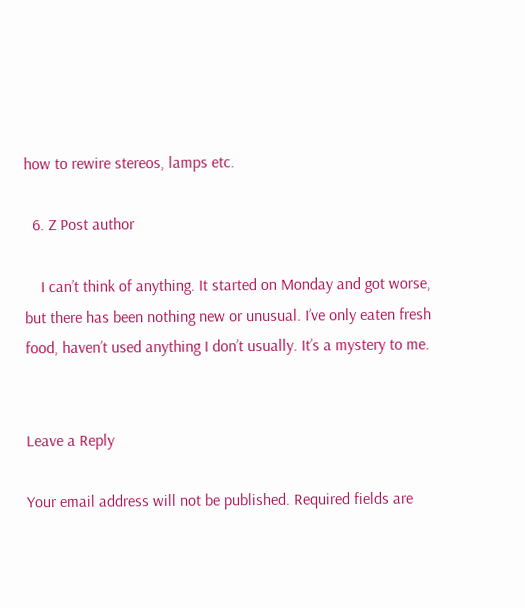how to rewire stereos, lamps etc.

  6. Z Post author

    I can’t think of anything. It started on Monday and got worse, but there has been nothing new or unusual. I’ve only eaten fresh food, haven’t used anything I don’t usually. It’s a mystery to me.


Leave a Reply

Your email address will not be published. Required fields are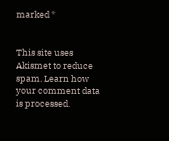marked *


This site uses Akismet to reduce spam. Learn how your comment data is processed.